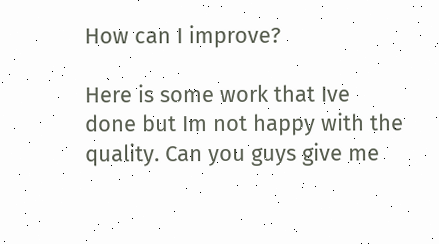How can I improve?

Here is some work that Ive done but Im not happy with the quality. Can you guys give me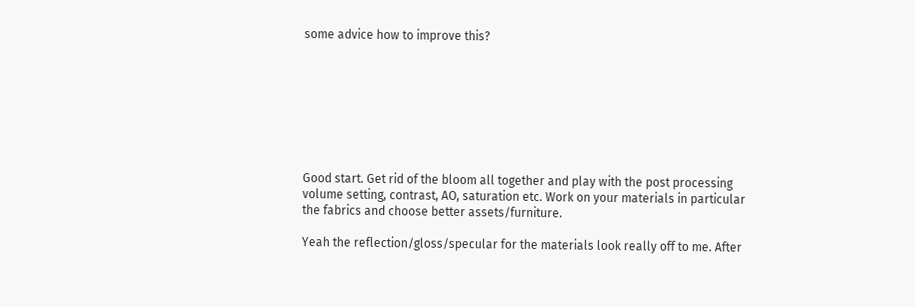some advice how to improve this?








Good start. Get rid of the bloom all together and play with the post processing volume setting, contrast, AO, saturation etc. Work on your materials in particular the fabrics and choose better assets/furniture.

Yeah the reflection/gloss/specular for the materials look really off to me. After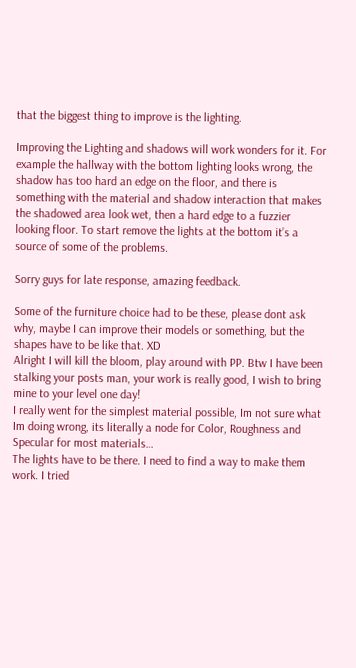that the biggest thing to improve is the lighting.

Improving the Lighting and shadows will work wonders for it. For example the hallway with the bottom lighting looks wrong, the shadow has too hard an edge on the floor, and there is something with the material and shadow interaction that makes the shadowed area look wet, then a hard edge to a fuzzier looking floor. To start remove the lights at the bottom it’s a source of some of the problems.

Sorry guys for late response, amazing feedback.

Some of the furniture choice had to be these, please dont ask why, maybe I can improve their models or something, but the shapes have to be like that. XD
Alright I will kill the bloom, play around with PP. Btw I have been stalking your posts man, your work is really good, I wish to bring mine to your level one day!
I really went for the simplest material possible, Im not sure what Im doing wrong, its literally a node for Color, Roughness and Specular for most materials…
The lights have to be there. I need to find a way to make them work. I tried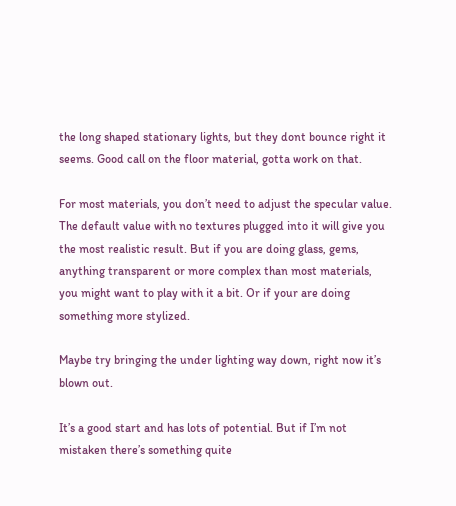the long shaped stationary lights, but they dont bounce right it seems. Good call on the floor material, gotta work on that.

For most materials, you don’t need to adjust the specular value. The default value with no textures plugged into it will give you the most realistic result. But if you are doing glass, gems, anything transparent or more complex than most materials, you might want to play with it a bit. Or if your are doing something more stylized.

Maybe try bringing the under lighting way down, right now it’s blown out.

It’s a good start and has lots of potential. But if I’m not mistaken there’s something quite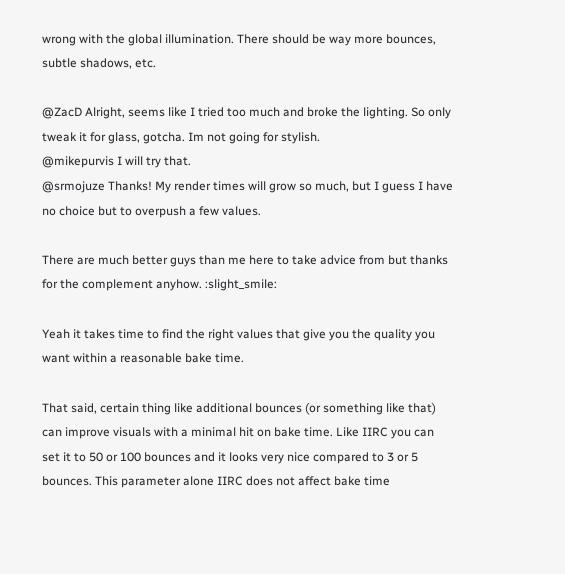wrong with the global illumination. There should be way more bounces, subtle shadows, etc.

@ZacD Alright, seems like I tried too much and broke the lighting. So only tweak it for glass, gotcha. Im not going for stylish.
@mikepurvis I will try that.
@srmojuze Thanks! My render times will grow so much, but I guess I have no choice but to overpush a few values.

There are much better guys than me here to take advice from but thanks for the complement anyhow. :slight_smile:

Yeah it takes time to find the right values that give you the quality you want within a reasonable bake time.

That said, certain thing like additional bounces (or something like that) can improve visuals with a minimal hit on bake time. Like IIRC you can set it to 50 or 100 bounces and it looks very nice compared to 3 or 5 bounces. This parameter alone IIRC does not affect bake time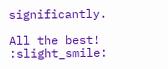significantly.

All the best! :slight_smile: